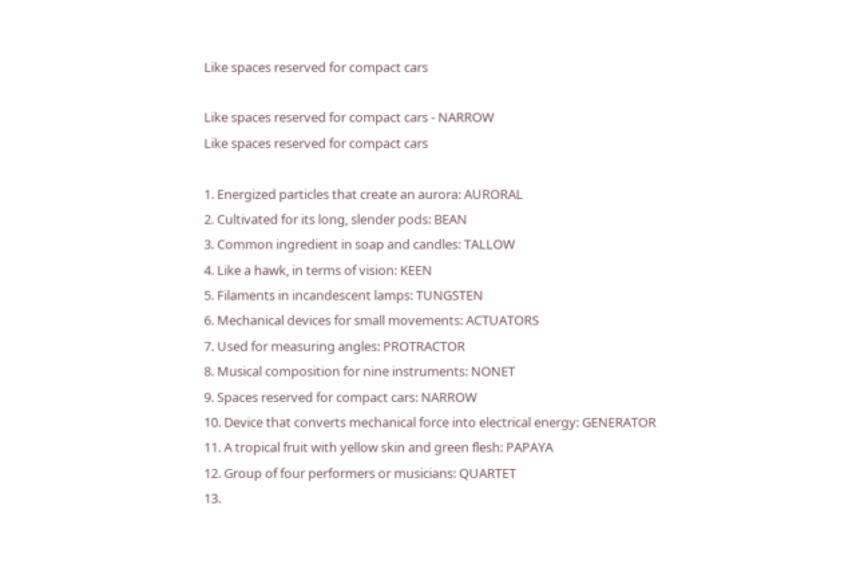Like spaces reserved for compact cars

Like spaces reserved for compact cars - NARROW
Like spaces reserved for compact cars

1. Energized particles that create an aurora: AURORAL
2. Cultivated for its long, slender pods: BEAN
3. Common ingredient in soap and candles: TALLOW
4. Like a hawk, in terms of vision: KEEN
5. Filaments in incandescent lamps: TUNGSTEN
6. Mechanical devices for small movements: ACTUATORS
7. Used for measuring angles: PROTRACTOR
8. Musical composition for nine instruments: NONET
9. Spaces reserved for compact cars: NARROW
10. Device that converts mechanical force into electrical energy: GENERATOR
11. A tropical fruit with yellow skin and green flesh: PAPAYA
12. Group of four performers or musicians: QUARTET
13.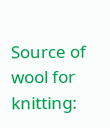Source of wool for knitting: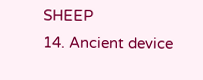SHEEP
14. Ancient device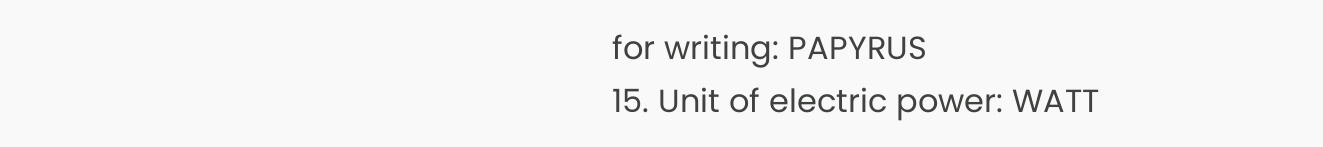for writing: PAPYRUS
15. Unit of electric power: WATT